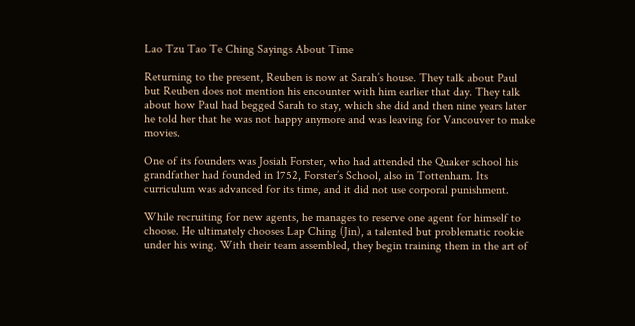Lao Tzu Tao Te Ching Sayings About Time

Returning to the present, Reuben is now at Sarah’s house. They talk about Paul but Reuben does not mention his encounter with him earlier that day. They talk about how Paul had begged Sarah to stay, which she did and then nine years later he told her that he was not happy anymore and was leaving for Vancouver to make movies.

One of its founders was Josiah Forster, who had attended the Quaker school his grandfather had founded in 1752, Forster’s School, also in Tottenham. Its curriculum was advanced for its time, and it did not use corporal punishment.

While recruiting for new agents, he manages to reserve one agent for himself to choose. He ultimately chooses Lap Ching (Jin), a talented but problematic rookie under his wing. With their team assembled, they begin training them in the art of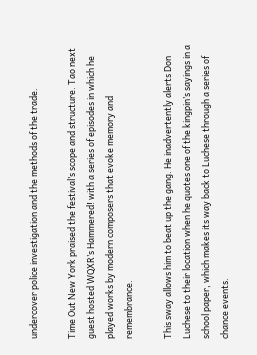undercover police investigation and the methods of the trade.

Time Out New York praised the festival’s scope and structure. Tao next guest hosted WQXR’s Hammered! with a series of episodes in which he played works by modern composers that evoke memory and remembrance.

This sway allows him to beat up the gang. He inadvertently alerts Don Luchese to their location when he quotes one of the kingpin’s sayings in a school paper, which makes its way back to Luchese through a series of chance events.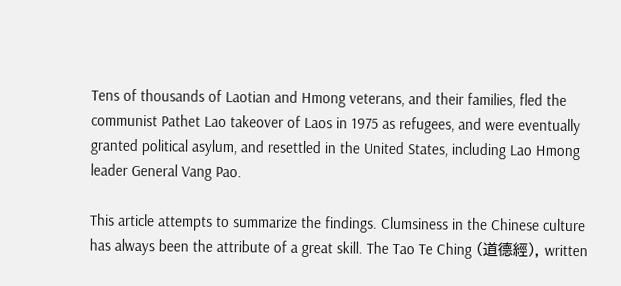Tens of thousands of Laotian and Hmong veterans, and their families, fled the communist Pathet Lao takeover of Laos in 1975 as refugees, and were eventually granted political asylum, and resettled in the United States, including Lao Hmong leader General Vang Pao.

This article attempts to summarize the findings. Clumsiness in the Chinese culture has always been the attribute of a great skill. The Tao Te Ching (道德經), written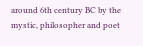around 6th century BC by the mystic, philosopher and poet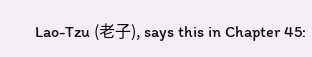Lao-Tzu (老子), says this in Chapter 45: